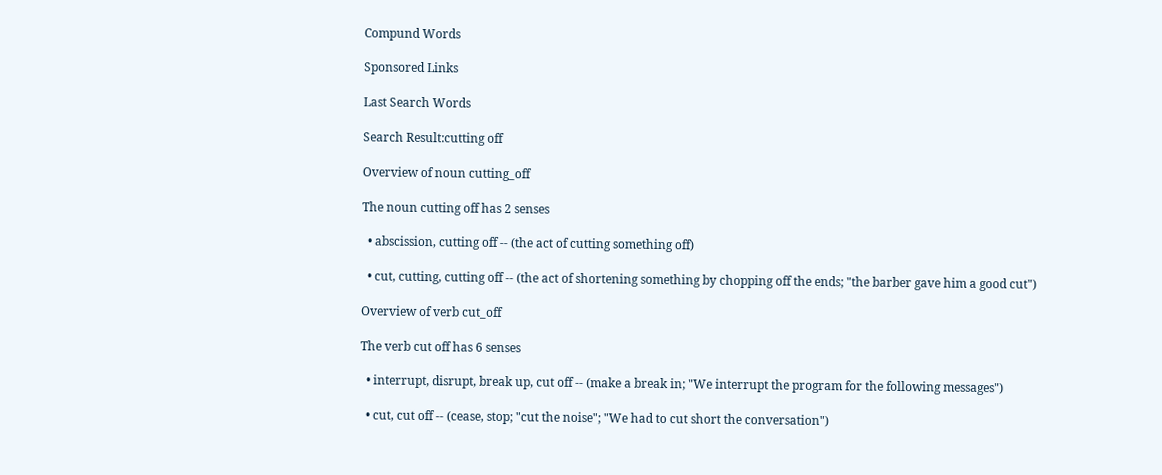Compund Words

Sponsored Links

Last Search Words

Search Result:cutting off

Overview of noun cutting_off

The noun cutting off has 2 senses

  • abscission, cutting off -- (the act of cutting something off)

  • cut, cutting, cutting off -- (the act of shortening something by chopping off the ends; "the barber gave him a good cut")

Overview of verb cut_off

The verb cut off has 6 senses

  • interrupt, disrupt, break up, cut off -- (make a break in; "We interrupt the program for the following messages")

  • cut, cut off -- (cease, stop; "cut the noise"; "We had to cut short the conversation")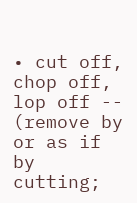• cut off, chop off, lop off -- (remove by or as if by cutting;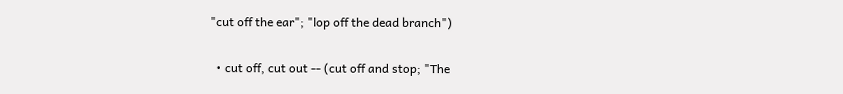"cut off the ear"; "lop off the dead branch")

  • cut off, cut out -- (cut off and stop; "The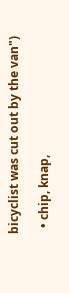bicyclist was cut out by the van")

  • chip, knap,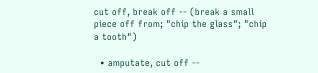cut off, break off -- (break a small piece off from; "chip the glass"; "chip a tooth")

  • amputate, cut off --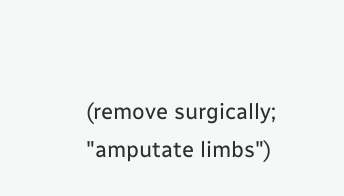(remove surgically; "amputate limbs")